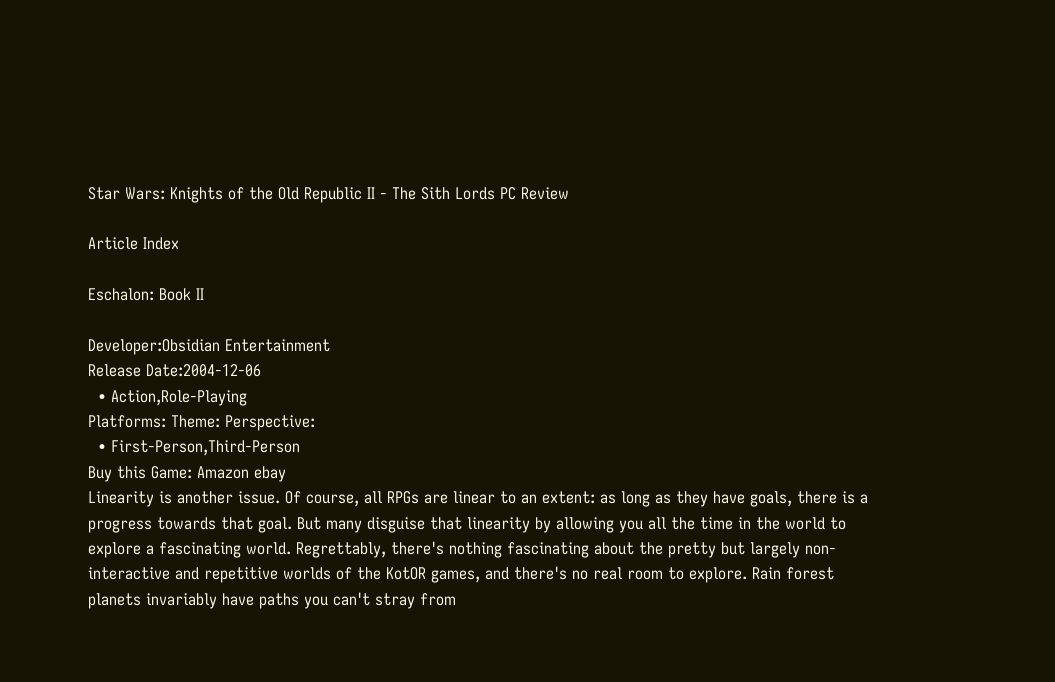Star Wars: Knights of the Old Republic II - The Sith Lords PC Review

Article Index

Eschalon: Book II

Developer:Obsidian Entertainment
Release Date:2004-12-06
  • Action,Role-Playing
Platforms: Theme: Perspective:
  • First-Person,Third-Person
Buy this Game: Amazon ebay
Linearity is another issue. Of course, all RPGs are linear to an extent: as long as they have goals, there is a progress towards that goal. But many disguise that linearity by allowing you all the time in the world to explore a fascinating world. Regrettably, there's nothing fascinating about the pretty but largely non-interactive and repetitive worlds of the KotOR games, and there's no real room to explore. Rain forest planets invariably have paths you can't stray from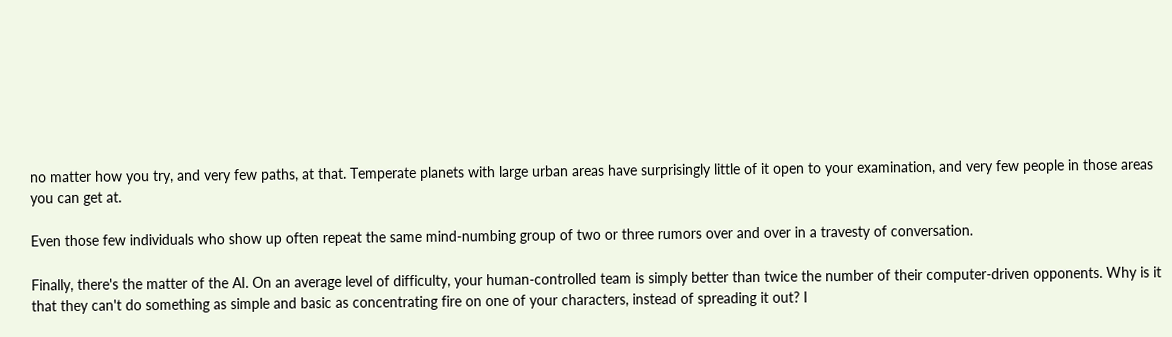no matter how you try, and very few paths, at that. Temperate planets with large urban areas have surprisingly little of it open to your examination, and very few people in those areas you can get at.

Even those few individuals who show up often repeat the same mind-numbing group of two or three rumors over and over in a travesty of conversation.

Finally, there's the matter of the AI. On an average level of difficulty, your human-controlled team is simply better than twice the number of their computer-driven opponents. Why is it that they can't do something as simple and basic as concentrating fire on one of your characters, instead of spreading it out? I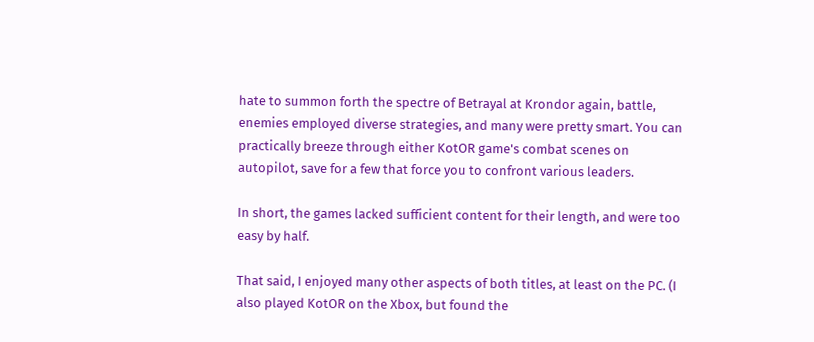hate to summon forth the spectre of Betrayal at Krondor again, battle, enemies employed diverse strategies, and many were pretty smart. You can practically breeze through either KotOR game's combat scenes on autopilot, save for a few that force you to confront various leaders.

In short, the games lacked sufficient content for their length, and were too easy by half.

That said, I enjoyed many other aspects of both titles, at least on the PC. (I also played KotOR on the Xbox, but found the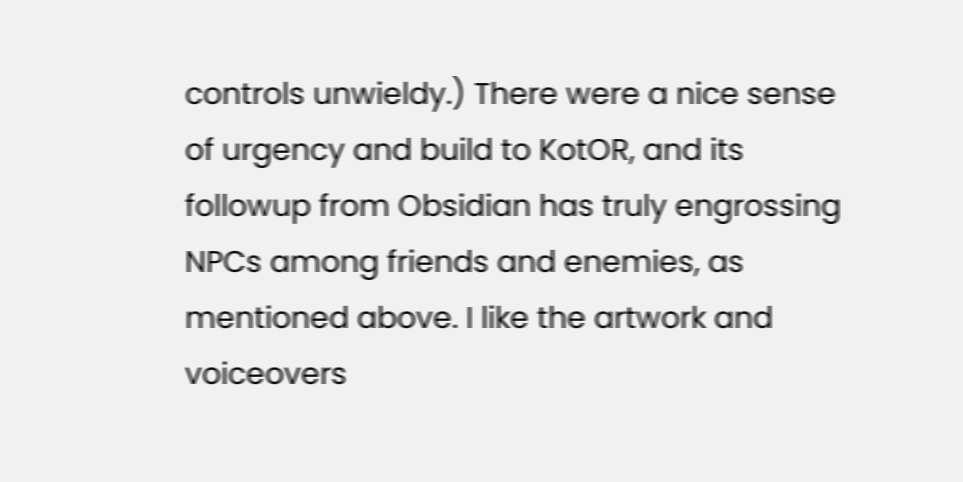controls unwieldy.) There were a nice sense of urgency and build to KotOR, and its followup from Obsidian has truly engrossing NPCs among friends and enemies, as mentioned above. I like the artwork and voiceovers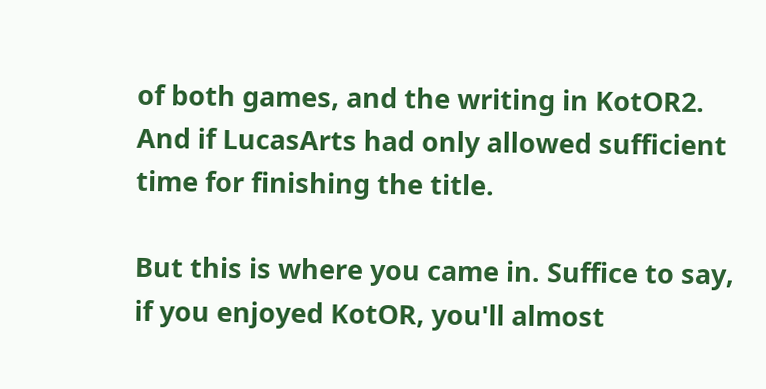of both games, and the writing in KotOR2. And if LucasArts had only allowed sufficient time for finishing the title.

But this is where you came in. Suffice to say, if you enjoyed KotOR, you'll almost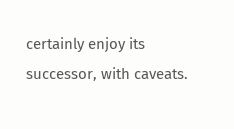certainly enjoy its successor, with caveats.